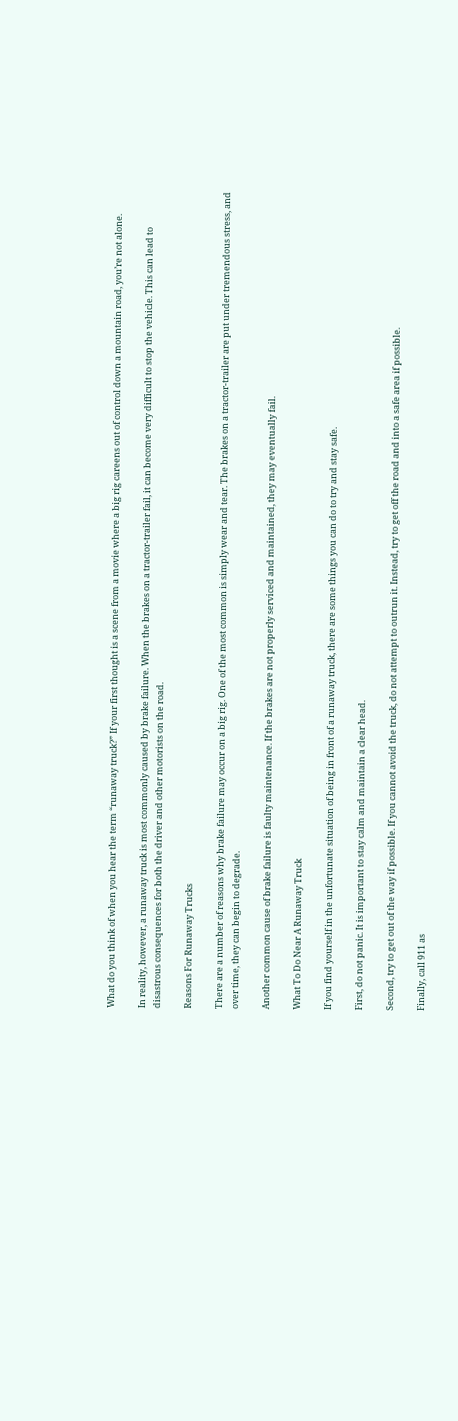What do you think of when you hear the term “runaway truck?” If your first thought is a scene from a movie where a big rig careens out of control down a mountain road, you’re not alone.

In reality, however, a runaway truck is most commonly caused by brake failure. When the brakes on a tractor-trailer fail, it can become very difficult to stop the vehicle. This can lead to disastrous consequences for both the driver and other motorists on the road.

Reasons For Runaway Trucks

There are a number of reasons why brake failure may occur on a big rig. One of the most common is simply wear and tear. The brakes on a tractor-trailer are put under tremendous stress, and over time, they can begin to degrade.

Another common cause of brake failure is faulty maintenance. If the brakes are not properly serviced and maintained, they may eventually fail.

What To Do Near A Runaway Truck

If you find yourself in the unfortunate situation of being in front of a runaway truck, there are some things you can do to try and stay safe.

First, do not panic. It is important to stay calm and maintain a clear head.

Second, try to get out of the way if possible. If you cannot avoid the truck, do not attempt to outrun it. Instead, try to get off the road and into a safe area if possible.

Finally, call 911 as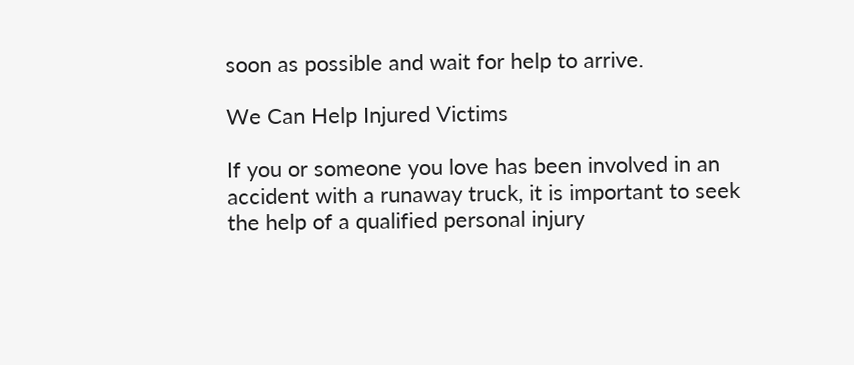soon as possible and wait for help to arrive.

We Can Help Injured Victims

If you or someone you love has been involved in an accident with a runaway truck, it is important to seek the help of a qualified personal injury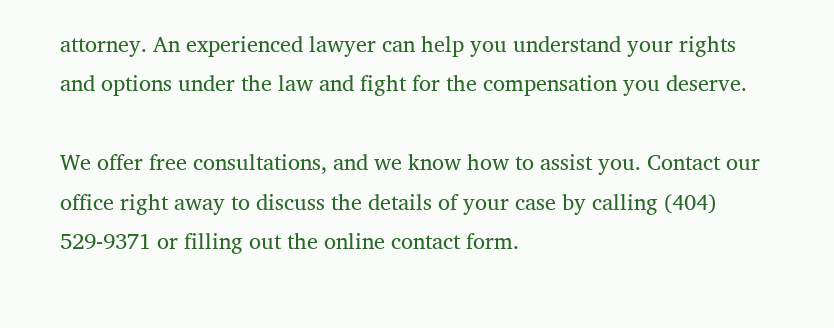attorney. An experienced lawyer can help you understand your rights and options under the law and fight for the compensation you deserve.

We offer free consultations, and we know how to assist you. Contact our office right away to discuss the details of your case by calling (404) 529-9371 or filling out the online contact form.